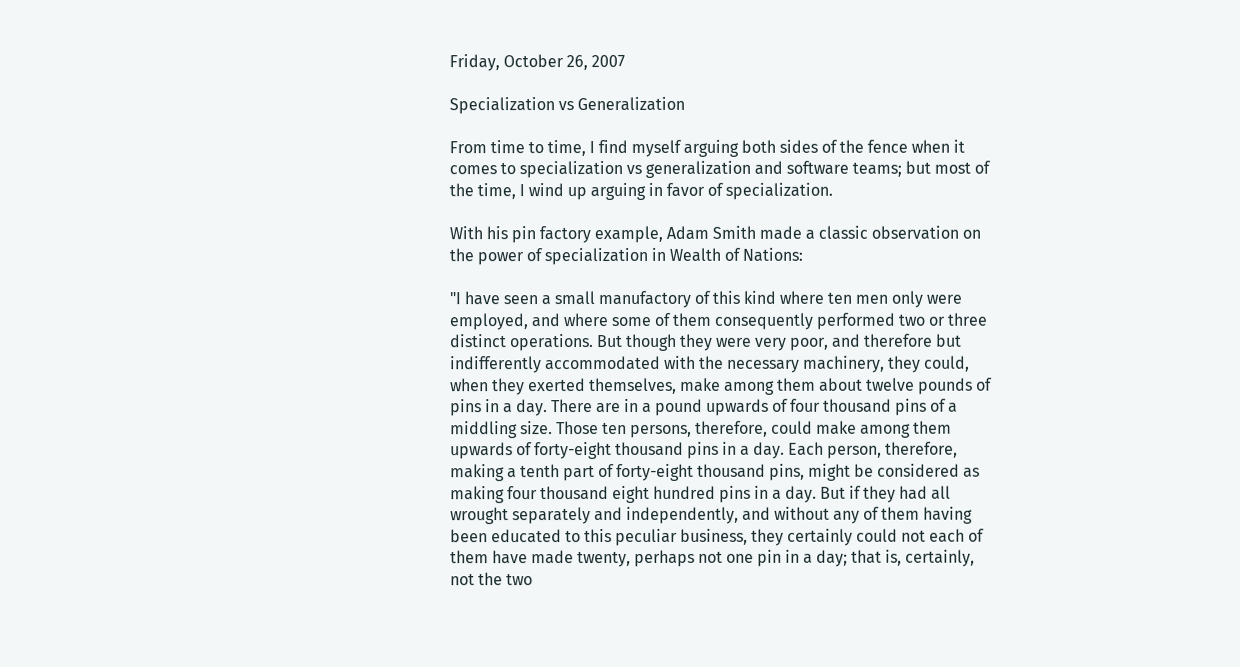Friday, October 26, 2007

Specialization vs Generalization

From time to time, I find myself arguing both sides of the fence when it comes to specialization vs generalization and software teams; but most of the time, I wind up arguing in favor of specialization.

With his pin factory example, Adam Smith made a classic observation on the power of specialization in Wealth of Nations:

"I have seen a small manufactory of this kind where ten men only were employed, and where some of them consequently performed two or three distinct operations. But though they were very poor, and therefore but indifferently accommodated with the necessary machinery, they could, when they exerted themselves, make among them about twelve pounds of pins in a day. There are in a pound upwards of four thousand pins of a middling size. Those ten persons, therefore, could make among them upwards of forty-eight thousand pins in a day. Each person, therefore, making a tenth part of forty-eight thousand pins, might be considered as making four thousand eight hundred pins in a day. But if they had all wrought separately and independently, and without any of them having been educated to this peculiar business, they certainly could not each of them have made twenty, perhaps not one pin in a day; that is, certainly, not the two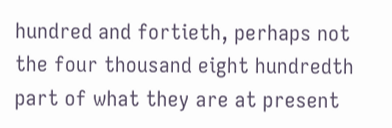hundred and fortieth, perhaps not the four thousand eight hundredth part of what they are at present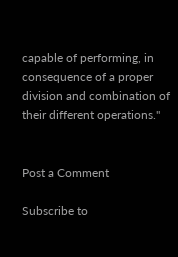capable of performing, in consequence of a proper division and combination of their different operations."


Post a Comment

Subscribe to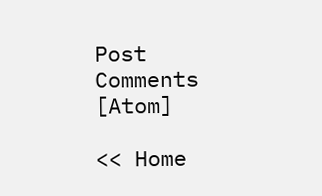Post Comments [Atom]

<< Home